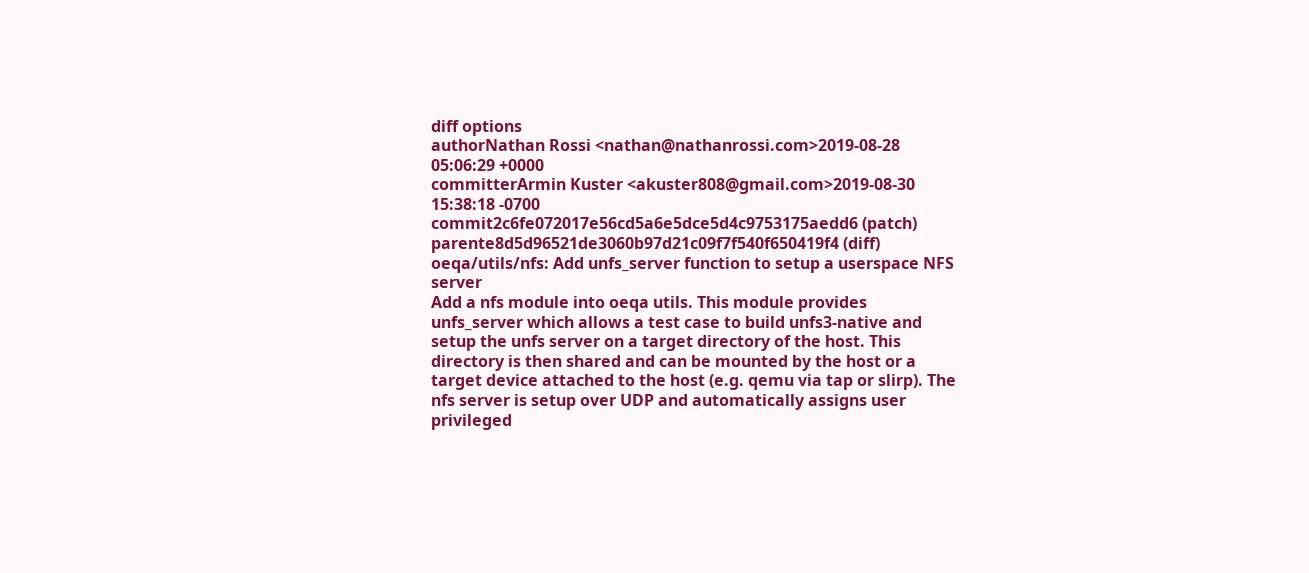diff options
authorNathan Rossi <nathan@nathanrossi.com>2019-08-28 05:06:29 +0000
committerArmin Kuster <akuster808@gmail.com>2019-08-30 15:38:18 -0700
commit2c6fe072017e56cd5a6e5dce5d4c9753175aedd6 (patch)
parente8d5d96521de3060b97d21c09f7f540f650419f4 (diff)
oeqa/utils/nfs: Add unfs_server function to setup a userspace NFS server
Add a nfs module into oeqa utils. This module provides unfs_server which allows a test case to build unfs3-native and setup the unfs server on a target directory of the host. This directory is then shared and can be mounted by the host or a target device attached to the host (e.g. qemu via tap or slirp). The nfs server is setup over UDP and automatically assigns user privileged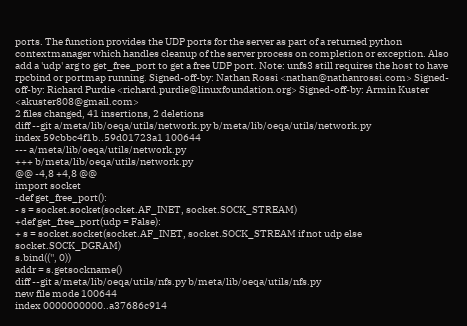ports. The function provides the UDP ports for the server as part of a returned python contextmanager which handles cleanup of the server process on completion or exception. Also add a 'udp' arg to get_free_port to get a free UDP port. Note: unfs3 still requires the host to have rpcbind or portmap running. Signed-off-by: Nathan Rossi <nathan@nathanrossi.com> Signed-off-by: Richard Purdie <richard.purdie@linuxfoundation.org> Signed-off-by: Armin Kuster <akuster808@gmail.com>
2 files changed, 41 insertions, 2 deletions
diff --git a/meta/lib/oeqa/utils/network.py b/meta/lib/oeqa/utils/network.py
index 59cbbc4f1b..59d01723a1 100644
--- a/meta/lib/oeqa/utils/network.py
+++ b/meta/lib/oeqa/utils/network.py
@@ -4,8 +4,8 @@
import socket
-def get_free_port():
- s = socket.socket(socket.AF_INET, socket.SOCK_STREAM)
+def get_free_port(udp = False):
+ s = socket.socket(socket.AF_INET, socket.SOCK_STREAM if not udp else socket.SOCK_DGRAM)
s.bind(('', 0))
addr = s.getsockname()
diff --git a/meta/lib/oeqa/utils/nfs.py b/meta/lib/oeqa/utils/nfs.py
new file mode 100644
index 0000000000..a37686c914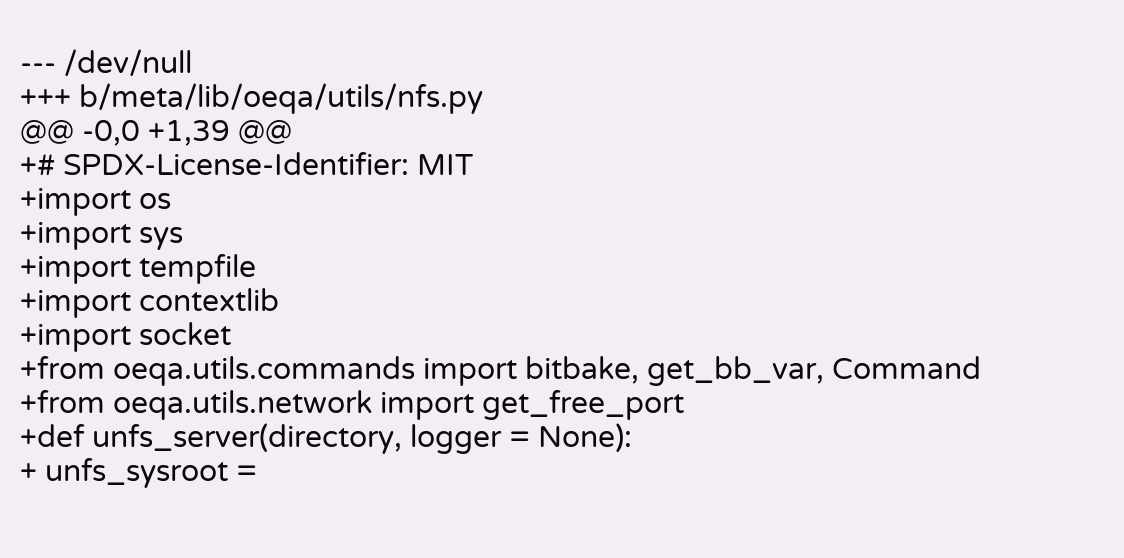--- /dev/null
+++ b/meta/lib/oeqa/utils/nfs.py
@@ -0,0 +1,39 @@
+# SPDX-License-Identifier: MIT
+import os
+import sys
+import tempfile
+import contextlib
+import socket
+from oeqa.utils.commands import bitbake, get_bb_var, Command
+from oeqa.utils.network import get_free_port
+def unfs_server(directory, logger = None):
+ unfs_sysroot =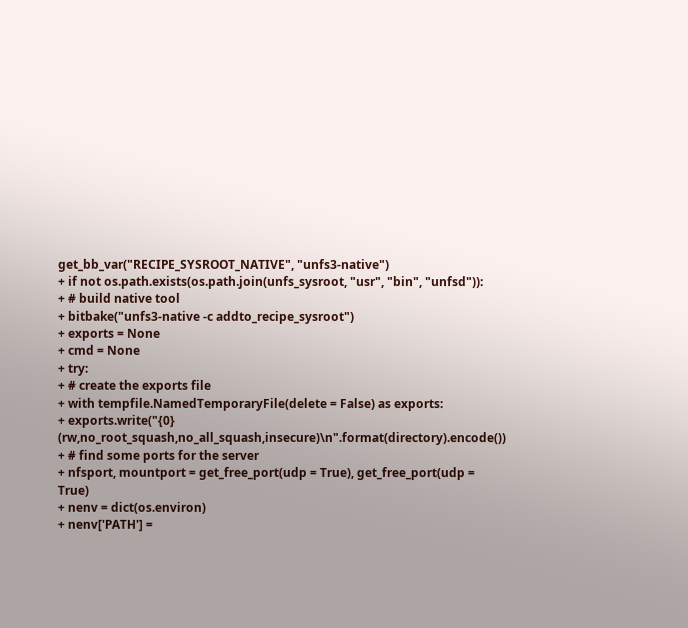get_bb_var("RECIPE_SYSROOT_NATIVE", "unfs3-native")
+ if not os.path.exists(os.path.join(unfs_sysroot, "usr", "bin", "unfsd")):
+ # build native tool
+ bitbake("unfs3-native -c addto_recipe_sysroot")
+ exports = None
+ cmd = None
+ try:
+ # create the exports file
+ with tempfile.NamedTemporaryFile(delete = False) as exports:
+ exports.write("{0} (rw,no_root_squash,no_all_squash,insecure)\n".format(directory).encode())
+ # find some ports for the server
+ nfsport, mountport = get_free_port(udp = True), get_free_port(udp = True)
+ nenv = dict(os.environ)
+ nenv['PATH'] =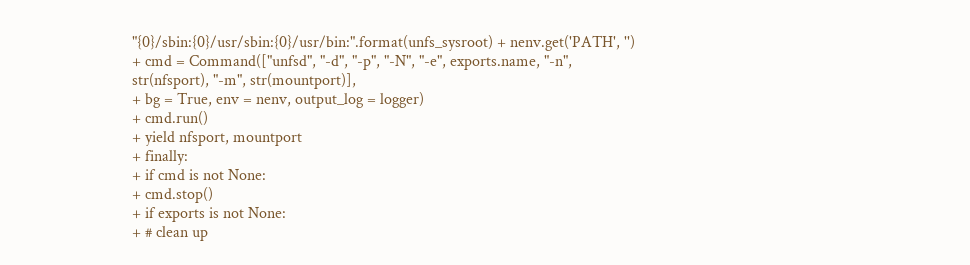"{0}/sbin:{0}/usr/sbin:{0}/usr/bin:".format(unfs_sysroot) + nenv.get('PATH', '')
+ cmd = Command(["unfsd", "-d", "-p", "-N", "-e", exports.name, "-n", str(nfsport), "-m", str(mountport)],
+ bg = True, env = nenv, output_log = logger)
+ cmd.run()
+ yield nfsport, mountport
+ finally:
+ if cmd is not None:
+ cmd.stop()
+ if exports is not None:
+ # clean up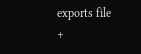exports file
+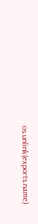os.unlink(exports.name)